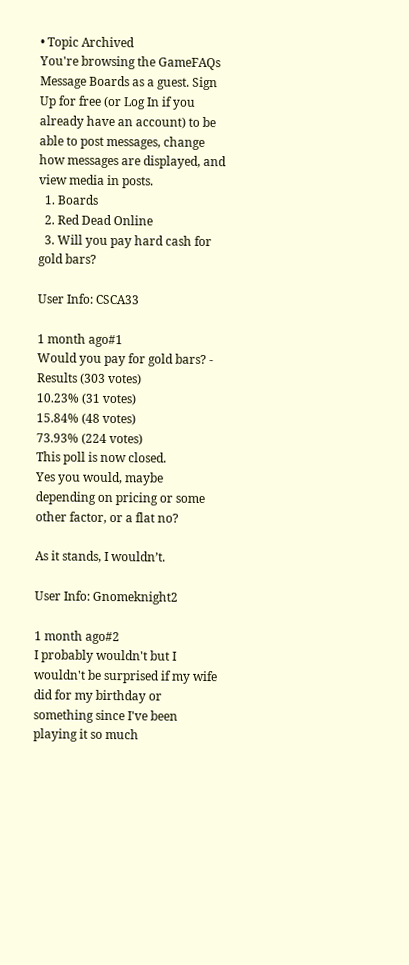• Topic Archived
You're browsing the GameFAQs Message Boards as a guest. Sign Up for free (or Log In if you already have an account) to be able to post messages, change how messages are displayed, and view media in posts.
  1. Boards
  2. Red Dead Online
  3. Will you pay hard cash for gold bars?

User Info: CSCA33

1 month ago#1
Would you pay for gold bars? - Results (303 votes)
10.23% (31 votes)
15.84% (48 votes)
73.93% (224 votes)
This poll is now closed.
Yes you would, maybe depending on pricing or some other factor, or a flat no?

As it stands, I wouldn’t.

User Info: Gnomeknight2

1 month ago#2
I probably wouldn't but I wouldn't be surprised if my wife did for my birthday or something since I've been playing it so much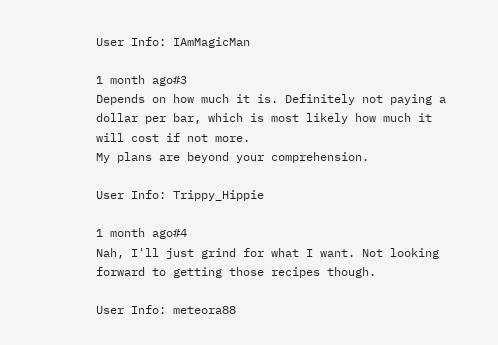User Info: IAmMagicMan

1 month ago#3
Depends on how much it is. Definitely not paying a dollar per bar, which is most likely how much it will cost if not more.
My plans are beyond your comprehension.

User Info: Trippy_Hippie

1 month ago#4
Nah, I'll just grind for what I want. Not looking forward to getting those recipes though.

User Info: meteora88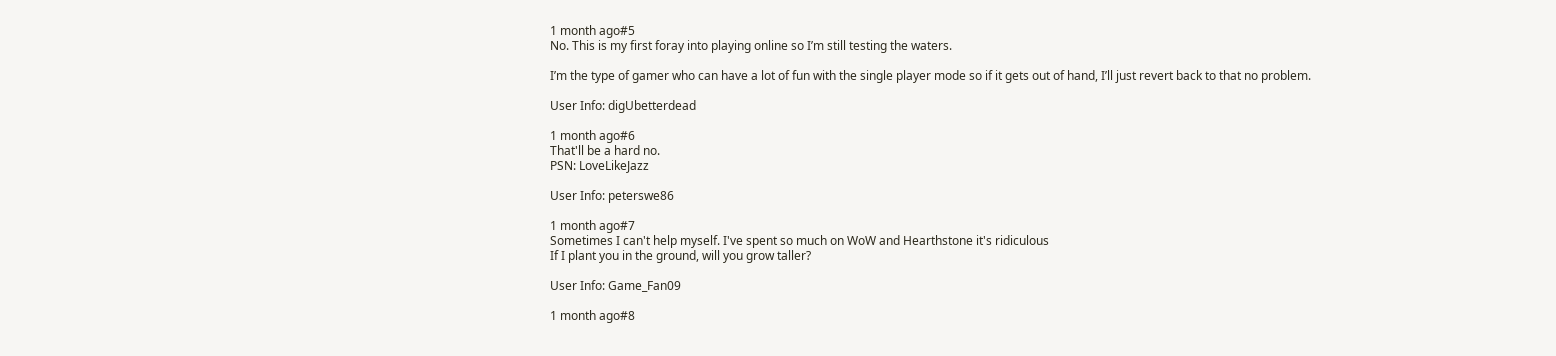1 month ago#5
No. This is my first foray into playing online so I’m still testing the waters.

I’m the type of gamer who can have a lot of fun with the single player mode so if it gets out of hand, I’ll just revert back to that no problem.

User Info: digUbetterdead

1 month ago#6
That'll be a hard no.
PSN: LoveLikeJazz

User Info: peterswe86

1 month ago#7
Sometimes I can't help myself. I've spent so much on WoW and Hearthstone it's ridiculous
If I plant you in the ground, will you grow taller?

User Info: Game_Fan09

1 month ago#8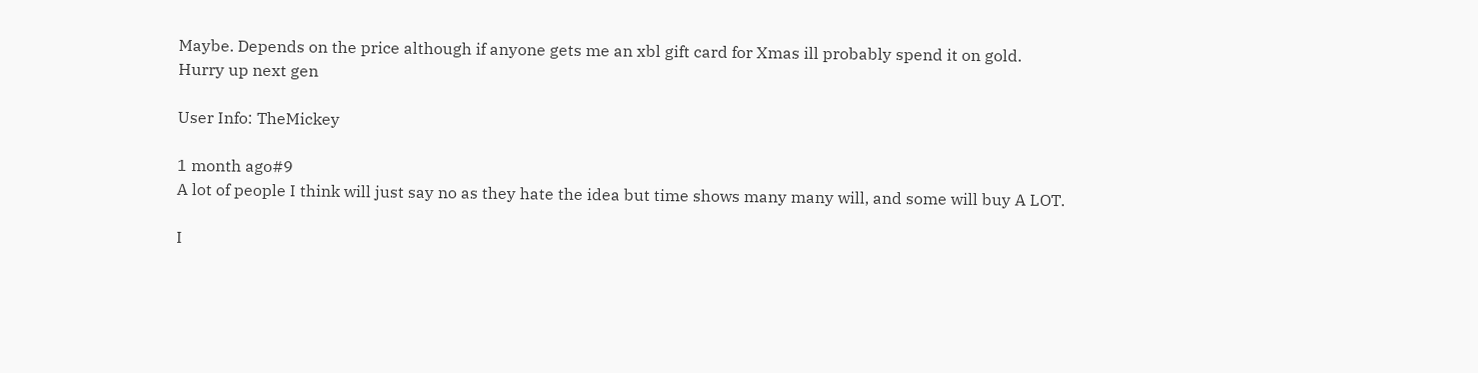Maybe. Depends on the price although if anyone gets me an xbl gift card for Xmas ill probably spend it on gold.
Hurry up next gen

User Info: TheMickey

1 month ago#9
A lot of people I think will just say no as they hate the idea but time shows many many will, and some will buy A LOT.

I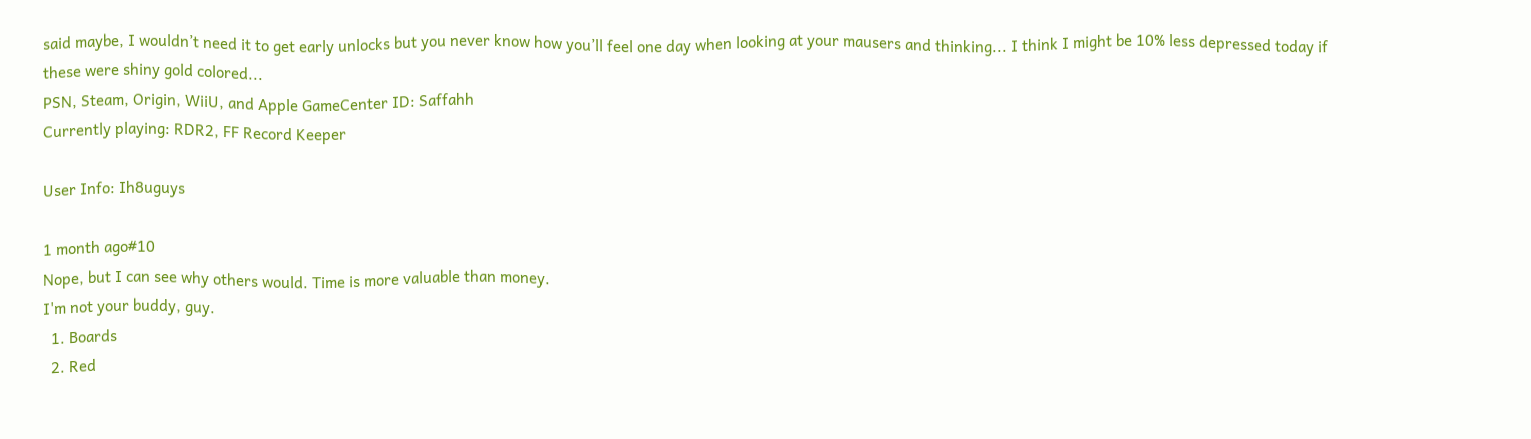said maybe, I wouldn’t need it to get early unlocks but you never know how you’ll feel one day when looking at your mausers and thinking... I think I might be 10% less depressed today if these were shiny gold colored...
PSN, Steam, Origin, WiiU, and Apple GameCenter ID: Saffahh
Currently playing: RDR2, FF Record Keeper

User Info: Ih8uguys

1 month ago#10
Nope, but I can see why others would. Time is more valuable than money.
I'm not your buddy, guy.
  1. Boards
  2. Red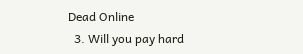Dead Online
  3. Will you pay hard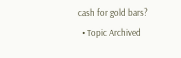cash for gold bars?
  • Topic Archived